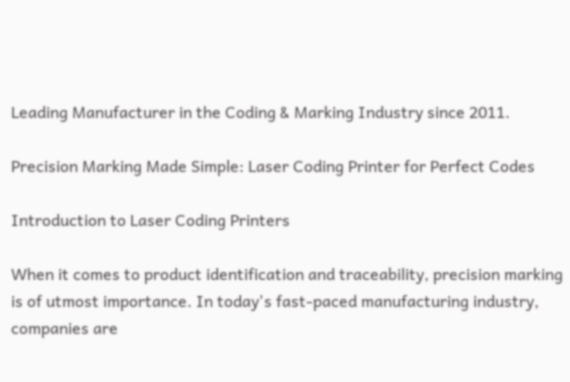Leading Manufacturer in the Coding & Marking Industry since 2011.

Precision Marking Made Simple: Laser Coding Printer for Perfect Codes

Introduction to Laser Coding Printers

When it comes to product identification and traceability, precision marking is of utmost importance. In today's fast-paced manufacturing industry, companies are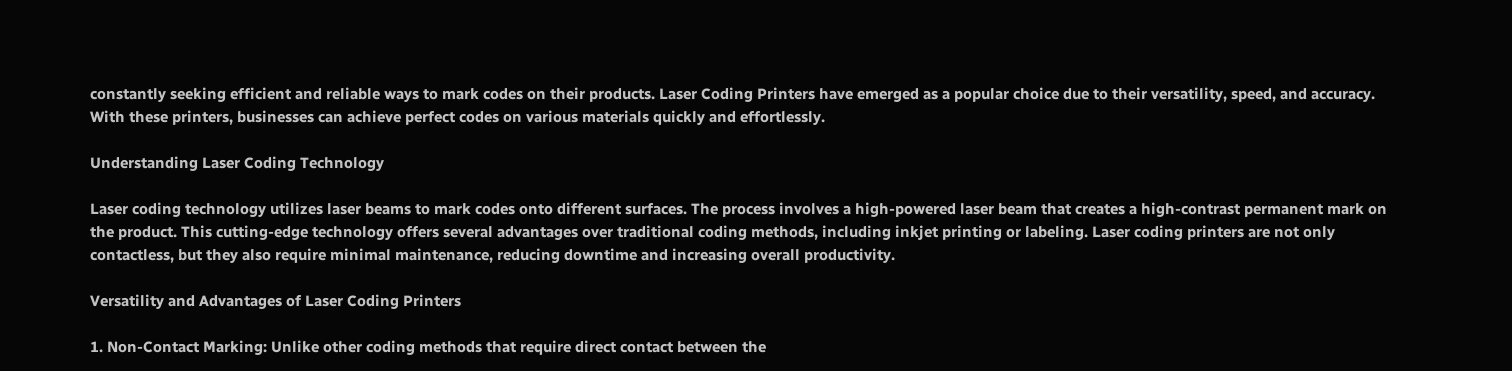constantly seeking efficient and reliable ways to mark codes on their products. Laser Coding Printers have emerged as a popular choice due to their versatility, speed, and accuracy. With these printers, businesses can achieve perfect codes on various materials quickly and effortlessly.

Understanding Laser Coding Technology

Laser coding technology utilizes laser beams to mark codes onto different surfaces. The process involves a high-powered laser beam that creates a high-contrast permanent mark on the product. This cutting-edge technology offers several advantages over traditional coding methods, including inkjet printing or labeling. Laser coding printers are not only contactless, but they also require minimal maintenance, reducing downtime and increasing overall productivity.

Versatility and Advantages of Laser Coding Printers

1. Non-Contact Marking: Unlike other coding methods that require direct contact between the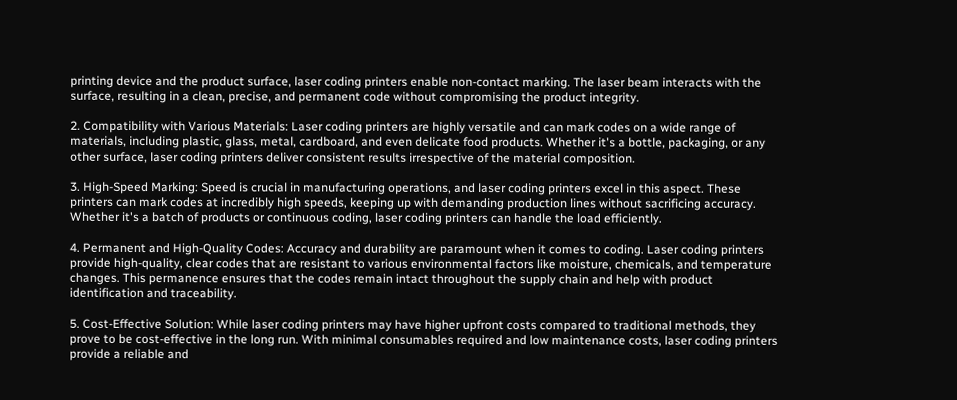printing device and the product surface, laser coding printers enable non-contact marking. The laser beam interacts with the surface, resulting in a clean, precise, and permanent code without compromising the product integrity.

2. Compatibility with Various Materials: Laser coding printers are highly versatile and can mark codes on a wide range of materials, including plastic, glass, metal, cardboard, and even delicate food products. Whether it's a bottle, packaging, or any other surface, laser coding printers deliver consistent results irrespective of the material composition.

3. High-Speed Marking: Speed is crucial in manufacturing operations, and laser coding printers excel in this aspect. These printers can mark codes at incredibly high speeds, keeping up with demanding production lines without sacrificing accuracy. Whether it's a batch of products or continuous coding, laser coding printers can handle the load efficiently.

4. Permanent and High-Quality Codes: Accuracy and durability are paramount when it comes to coding. Laser coding printers provide high-quality, clear codes that are resistant to various environmental factors like moisture, chemicals, and temperature changes. This permanence ensures that the codes remain intact throughout the supply chain and help with product identification and traceability.

5. Cost-Effective Solution: While laser coding printers may have higher upfront costs compared to traditional methods, they prove to be cost-effective in the long run. With minimal consumables required and low maintenance costs, laser coding printers provide a reliable and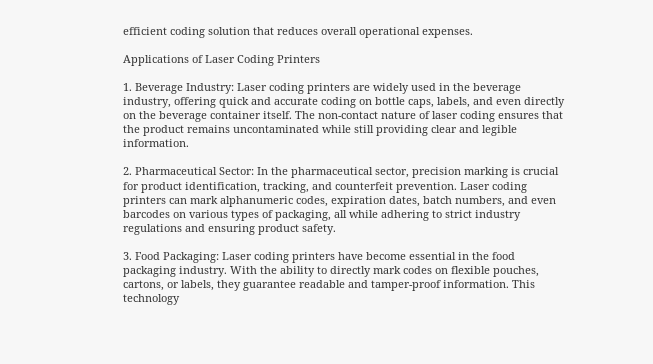efficient coding solution that reduces overall operational expenses.

Applications of Laser Coding Printers

1. Beverage Industry: Laser coding printers are widely used in the beverage industry, offering quick and accurate coding on bottle caps, labels, and even directly on the beverage container itself. The non-contact nature of laser coding ensures that the product remains uncontaminated while still providing clear and legible information.

2. Pharmaceutical Sector: In the pharmaceutical sector, precision marking is crucial for product identification, tracking, and counterfeit prevention. Laser coding printers can mark alphanumeric codes, expiration dates, batch numbers, and even barcodes on various types of packaging, all while adhering to strict industry regulations and ensuring product safety.

3. Food Packaging: Laser coding printers have become essential in the food packaging industry. With the ability to directly mark codes on flexible pouches, cartons, or labels, they guarantee readable and tamper-proof information. This technology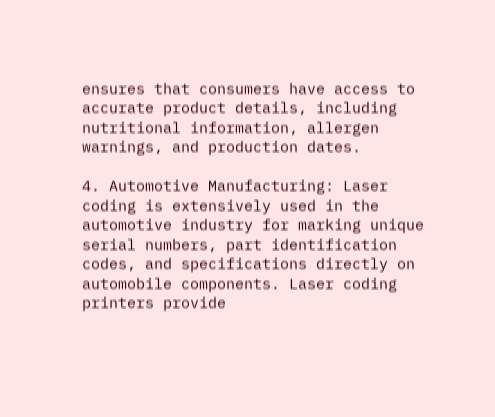ensures that consumers have access to accurate product details, including nutritional information, allergen warnings, and production dates.

4. Automotive Manufacturing: Laser coding is extensively used in the automotive industry for marking unique serial numbers, part identification codes, and specifications directly on automobile components. Laser coding printers provide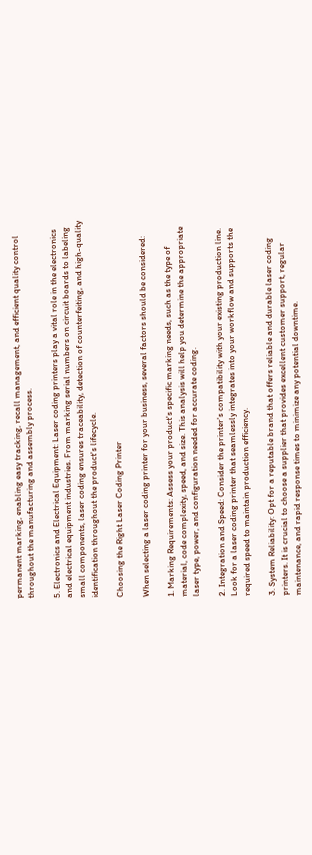permanent marking, enabling easy tracking, recall management, and efficient quality control throughout the manufacturing and assembly process.

5. Electronics and Electrical Equipment: Laser coding printers play a vital role in the electronics and electrical equipment industries. From marking serial numbers on circuit boards to labeling small components, laser coding ensures traceability, detection of counterfeiting, and high-quality identification throughout the product's lifecycle.

Choosing the Right Laser Coding Printer

When selecting a laser coding printer for your business, several factors should be considered:

1. Marking Requirements: Assess your product's specific marking needs, such as the type of material, code complexity, speed, and size. This analysis will help you determine the appropriate laser type, power, and configuration needed for accurate coding.

2. Integration and Speed: Consider the printer's compatibility with your existing production line. Look for a laser coding printer that seamlessly integrates into your workflow and supports the required speed to maintain production efficiency.

3. System Reliability: Opt for a reputable brand that offers reliable and durable laser coding printers. It is crucial to choose a supplier that provides excellent customer support, regular maintenance, and rapid response times to minimize any potential downtime.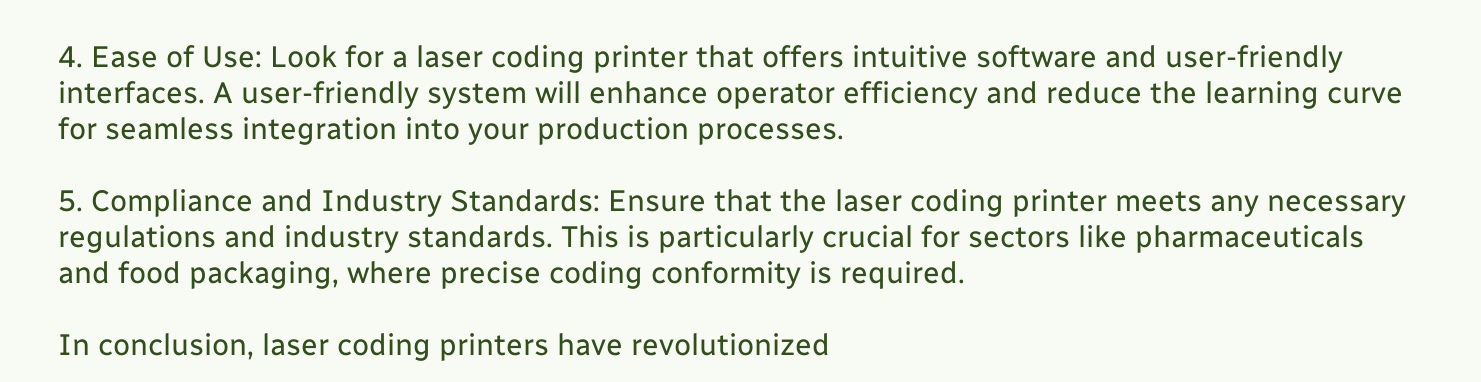4. Ease of Use: Look for a laser coding printer that offers intuitive software and user-friendly interfaces. A user-friendly system will enhance operator efficiency and reduce the learning curve for seamless integration into your production processes.

5. Compliance and Industry Standards: Ensure that the laser coding printer meets any necessary regulations and industry standards. This is particularly crucial for sectors like pharmaceuticals and food packaging, where precise coding conformity is required.

In conclusion, laser coding printers have revolutionized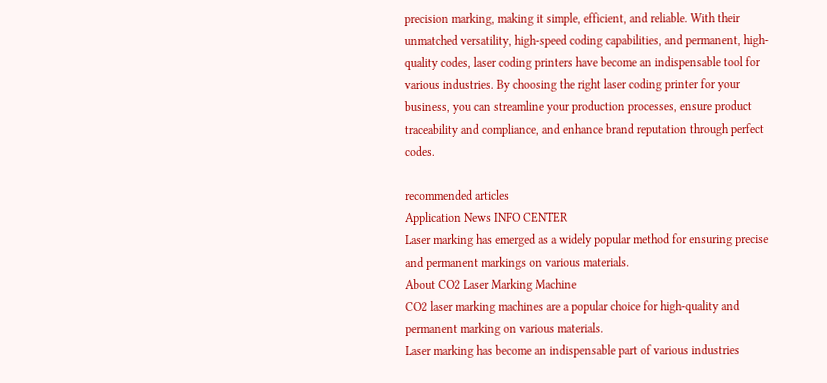precision marking, making it simple, efficient, and reliable. With their unmatched versatility, high-speed coding capabilities, and permanent, high-quality codes, laser coding printers have become an indispensable tool for various industries. By choosing the right laser coding printer for your business, you can streamline your production processes, ensure product traceability and compliance, and enhance brand reputation through perfect codes.

recommended articles
Application News INFO CENTER
Laser marking has emerged as a widely popular method for ensuring precise and permanent markings on various materials.
About CO2 Laser Marking Machine
CO2 laser marking machines are a popular choice for high-quality and permanent marking on various materials.
Laser marking has become an indispensable part of various industries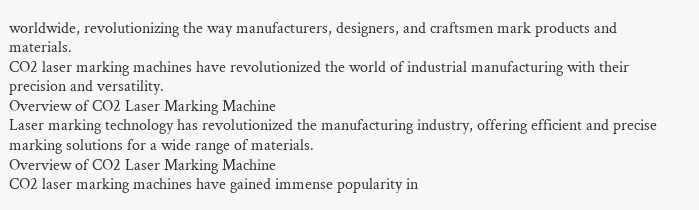worldwide, revolutionizing the way manufacturers, designers, and craftsmen mark products and materials.
CO2 laser marking machines have revolutionized the world of industrial manufacturing with their precision and versatility.
Overview of CO2 Laser Marking Machine
Laser marking technology has revolutionized the manufacturing industry, offering efficient and precise marking solutions for a wide range of materials.
Overview of CO2 Laser Marking Machine
CO2 laser marking machines have gained immense popularity in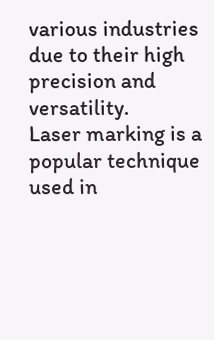various industries due to their high precision and versatility.
Laser marking is a popular technique used in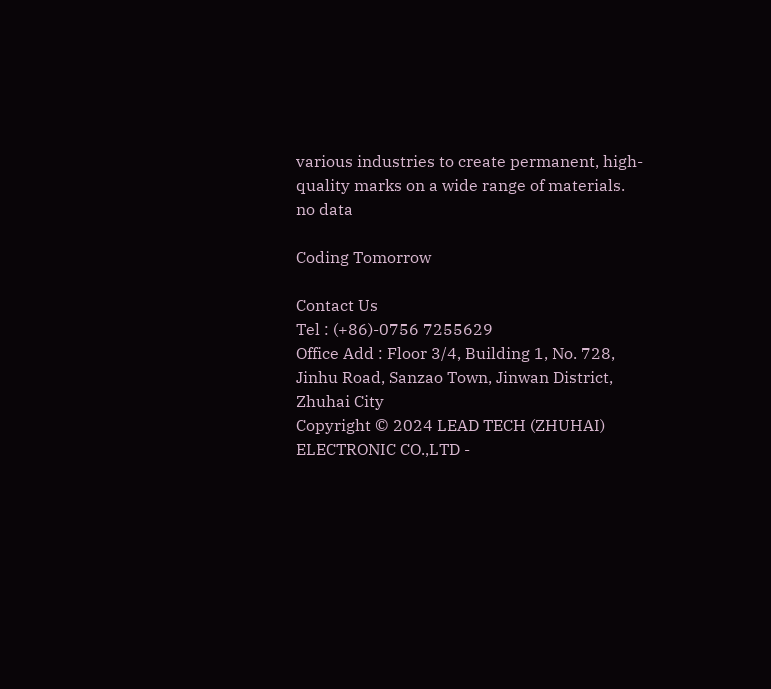various industries to create permanent, high-quality marks on a wide range of materials.
no data

Coding Tomorrow

Contact Us
Tel : (+86)-0756 7255629
Office Add : Floor 3/4, Building 1, No. 728, Jinhu Road, Sanzao Town, Jinwan District, Zhuhai City
Copyright © 2024 LEAD TECH (ZHUHAI) ELECTRONIC CO.,LTD -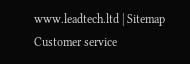www.leadtech.ltd | Sitemap
Customer service